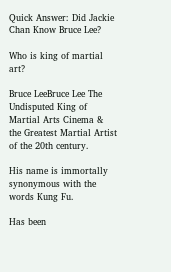Quick Answer: Did Jackie Chan Know Bruce Lee?

Who is king of martial art?

Bruce LeeBruce Lee The Undisputed King of Martial Arts Cinema & the Greatest Martial Artist of the 20th century.

His name is immortally synonymous with the words Kung Fu.

Has been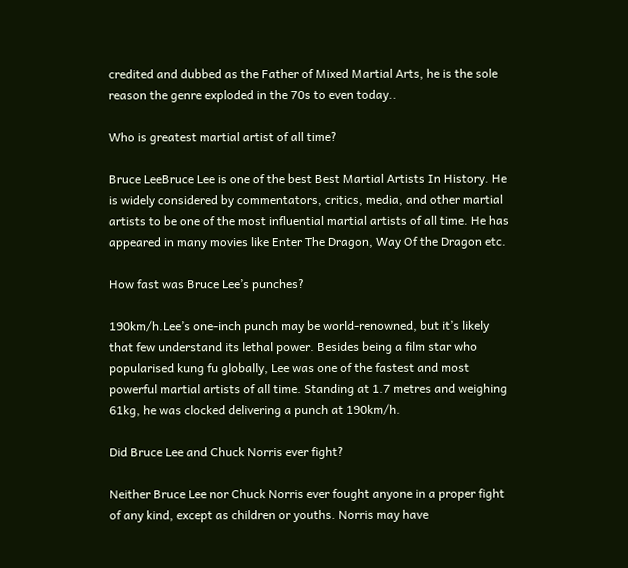credited and dubbed as the Father of Mixed Martial Arts, he is the sole reason the genre exploded in the 70s to even today..

Who is greatest martial artist of all time?

Bruce LeeBruce Lee is one of the best Best Martial Artists In History. He is widely considered by commentators, critics, media, and other martial artists to be one of the most influential martial artists of all time. He has appeared in many movies like Enter The Dragon, Way Of the Dragon etc.

How fast was Bruce Lee’s punches?

190km/h.Lee’s one-inch punch may be world-renowned, but it’s likely that few understand its lethal power. Besides being a film star who popularised kung fu globally, Lee was one of the fastest and most powerful martial artists of all time. Standing at 1.7 metres and weighing 61kg, he was clocked delivering a punch at 190km/h.

Did Bruce Lee and Chuck Norris ever fight?

Neither Bruce Lee nor Chuck Norris ever fought anyone in a proper fight of any kind, except as children or youths. Norris may have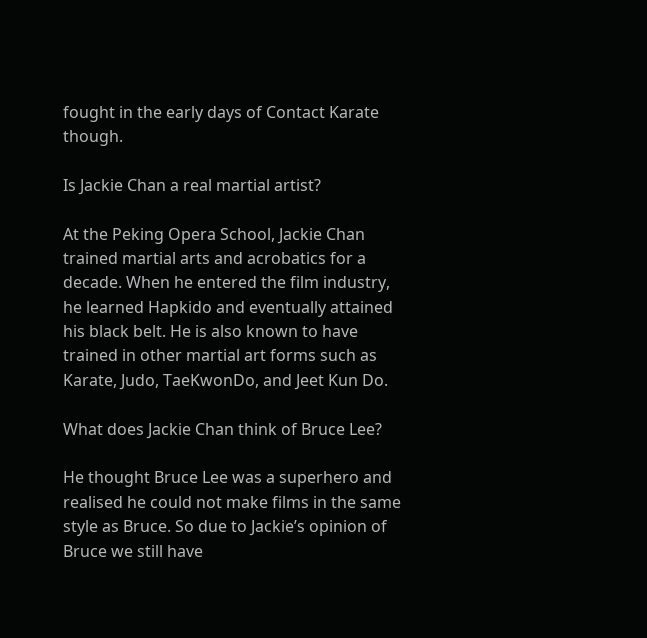fought in the early days of Contact Karate though.

Is Jackie Chan a real martial artist?

At the Peking Opera School, Jackie Chan trained martial arts and acrobatics for a decade. When he entered the film industry, he learned Hapkido and eventually attained his black belt. He is also known to have trained in other martial art forms such as Karate, Judo, TaeKwonDo, and Jeet Kun Do.

What does Jackie Chan think of Bruce Lee?

He thought Bruce Lee was a superhero and realised he could not make films in the same style as Bruce. So due to Jackie’s opinion of Bruce we still have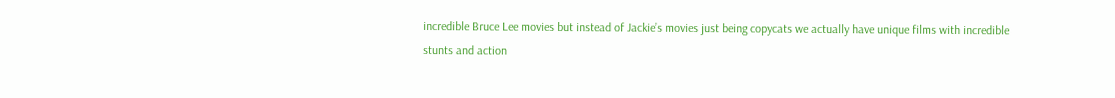incredible Bruce Lee movies but instead of Jackie’s movies just being copycats we actually have unique films with incredible stunts and action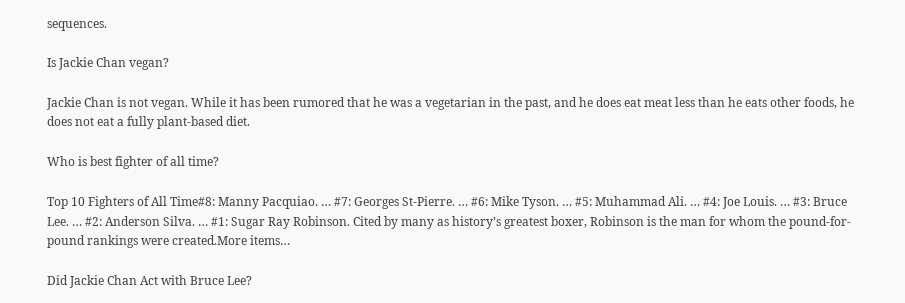sequences.

Is Jackie Chan vegan?

Jackie Chan is not vegan. While it has been rumored that he was a vegetarian in the past, and he does eat meat less than he eats other foods, he does not eat a fully plant-based diet.

Who is best fighter of all time?

Top 10 Fighters of All Time#8: Manny Pacquiao. … #7: Georges St-Pierre. … #6: Mike Tyson. … #5: Muhammad Ali. … #4: Joe Louis. … #3: Bruce Lee. … #2: Anderson Silva. … #1: Sugar Ray Robinson. Cited by many as history’s greatest boxer, Robinson is the man for whom the pound-for-pound rankings were created.More items…

Did Jackie Chan Act with Bruce Lee?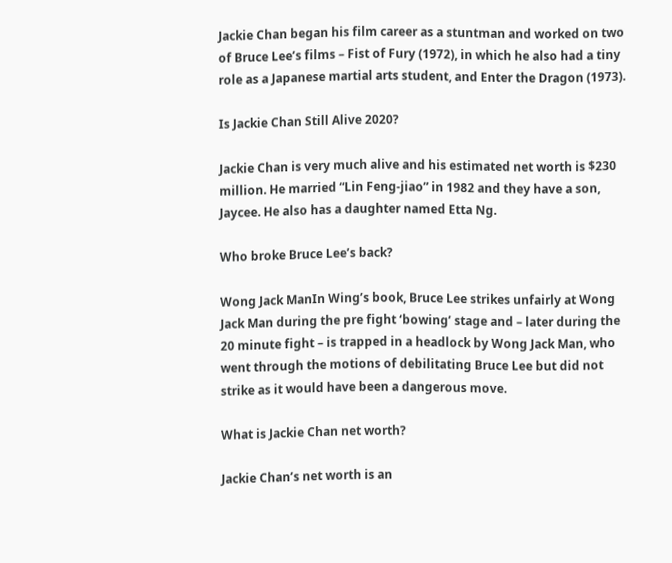Jackie Chan began his film career as a stuntman and worked on two of Bruce Lee’s films – Fist of Fury (1972), in which he also had a tiny role as a Japanese martial arts student, and Enter the Dragon (1973).

Is Jackie Chan Still Alive 2020?

Jackie Chan is very much alive and his estimated net worth is $230 million. He married “Lin Feng-jiao” in 1982 and they have a son, Jaycee. He also has a daughter named Etta Ng.

Who broke Bruce Lee’s back?

Wong Jack ManIn Wing’s book, Bruce Lee strikes unfairly at Wong Jack Man during the pre fight ‘bowing’ stage and – later during the 20 minute fight – is trapped in a headlock by Wong Jack Man, who went through the motions of debilitating Bruce Lee but did not strike as it would have been a dangerous move.

What is Jackie Chan net worth?

Jackie Chan’s net worth is an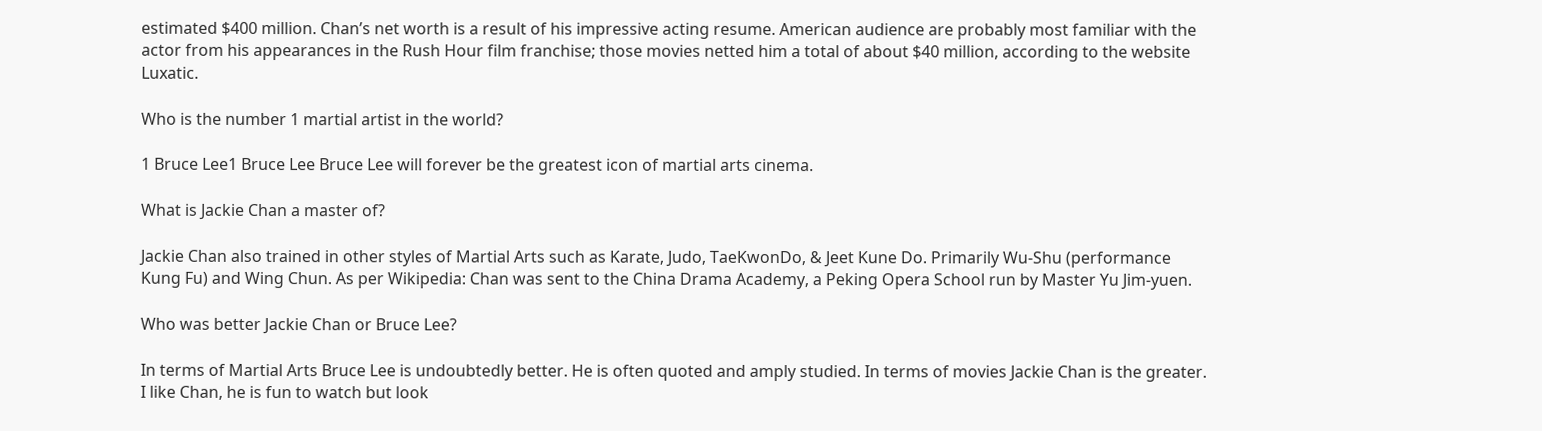estimated $400 million. Chan’s net worth is a result of his impressive acting resume. American audience are probably most familiar with the actor from his appearances in the Rush Hour film franchise; those movies netted him a total of about $40 million, according to the website Luxatic.

Who is the number 1 martial artist in the world?

1 Bruce Lee1 Bruce Lee Bruce Lee will forever be the greatest icon of martial arts cinema.

What is Jackie Chan a master of?

Jackie Chan also trained in other styles of Martial Arts such as Karate, Judo, TaeKwonDo, & Jeet Kune Do. Primarily Wu-Shu (performance Kung Fu) and Wing Chun. As per Wikipedia: Chan was sent to the China Drama Academy, a Peking Opera School run by Master Yu Jim-yuen.

Who was better Jackie Chan or Bruce Lee?

In terms of Martial Arts Bruce Lee is undoubtedly better. He is often quoted and amply studied. In terms of movies Jackie Chan is the greater. I like Chan, he is fun to watch but look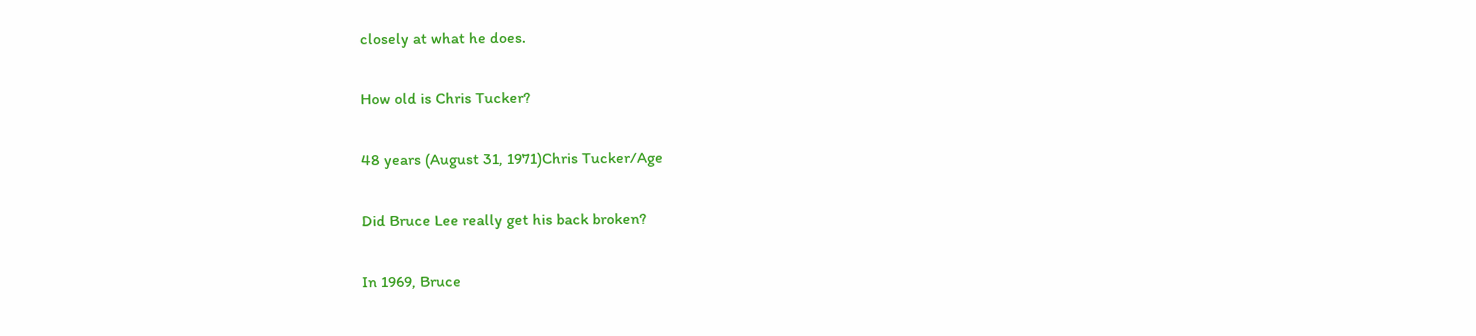closely at what he does.

How old is Chris Tucker?

48 years (August 31, 1971)Chris Tucker/Age

Did Bruce Lee really get his back broken?

In 1969, Bruce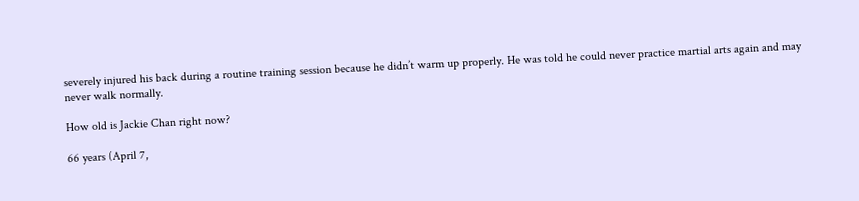severely injured his back during a routine training session because he didn’t warm up properly. He was told he could never practice martial arts again and may never walk normally.

How old is Jackie Chan right now?

66 years (April 7,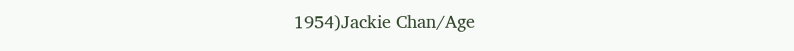1954)Jackie Chan/Age